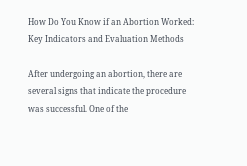How Do You Know if an Abortion Worked: Key Indicators and Evaluation Methods

After undergoing an abortion, there are several signs that indicate the procedure was successful. One of the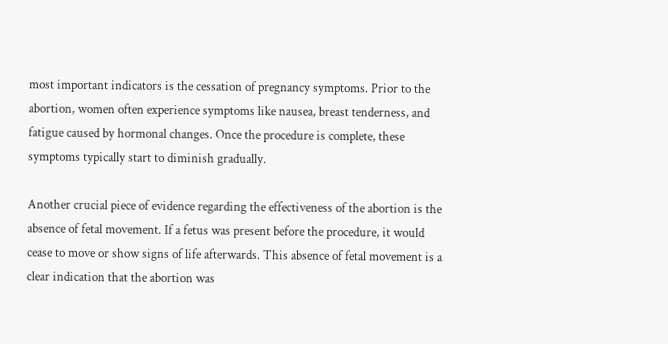most important indicators is the cessation of pregnancy symptoms. Prior to the abortion, women often experience symptoms like nausea, breast tenderness, and fatigue caused by hormonal changes. Once the procedure is complete, these symptoms typically start to diminish gradually.

Another crucial piece of evidence regarding the effectiveness of the abortion is the absence of fetal movement. If a fetus was present before the procedure, it would cease to move or show signs of life afterwards. This absence of fetal movement is a clear indication that the abortion was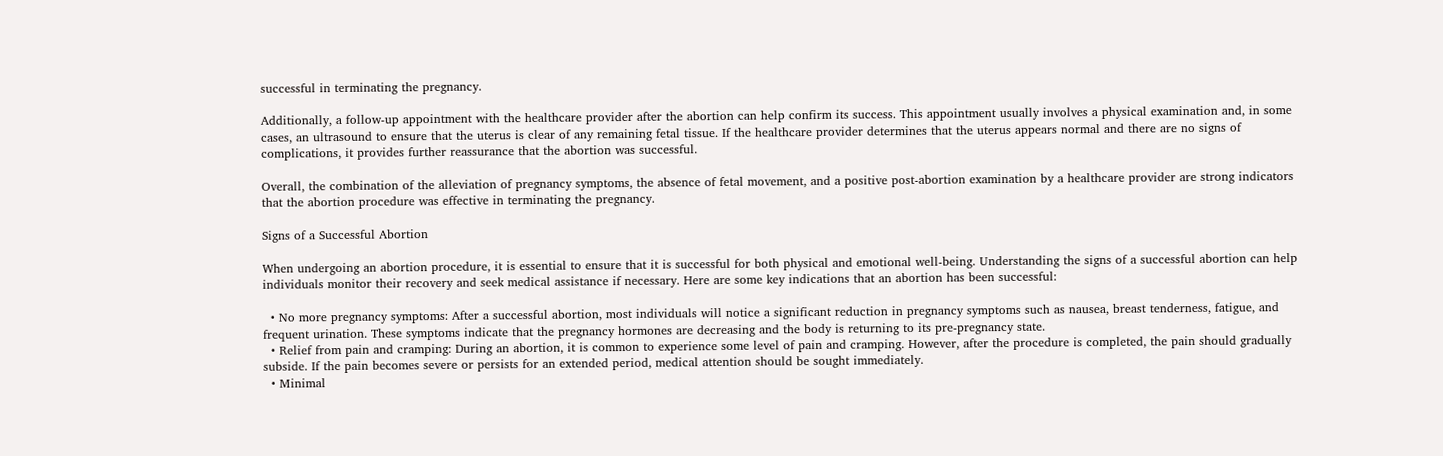successful in terminating the pregnancy.

Additionally, a follow-up appointment with the healthcare provider after the abortion can help confirm its success. This appointment usually involves a physical examination and, in some cases, an ultrasound to ensure that the uterus is clear of any remaining fetal tissue. If the healthcare provider determines that the uterus appears normal and there are no signs of complications, it provides further reassurance that the abortion was successful.

Overall, the combination of the alleviation of pregnancy symptoms, the absence of fetal movement, and a positive post-abortion examination by a healthcare provider are strong indicators that the abortion procedure was effective in terminating the pregnancy.

Signs of a Successful Abortion

When undergoing an abortion procedure, it is essential to ensure that it is successful for both physical and emotional well-being. Understanding the signs of a successful abortion can help individuals monitor their recovery and seek medical assistance if necessary. Here are some key indications that an abortion has been successful:

  • No more pregnancy symptoms: After a successful abortion, most individuals will notice a significant reduction in pregnancy symptoms such as nausea, breast tenderness, fatigue, and frequent urination. These symptoms indicate that the pregnancy hormones are decreasing and the body is returning to its pre-pregnancy state.
  • Relief from pain and cramping: During an abortion, it is common to experience some level of pain and cramping. However, after the procedure is completed, the pain should gradually subside. If the pain becomes severe or persists for an extended period, medical attention should be sought immediately.
  • Minimal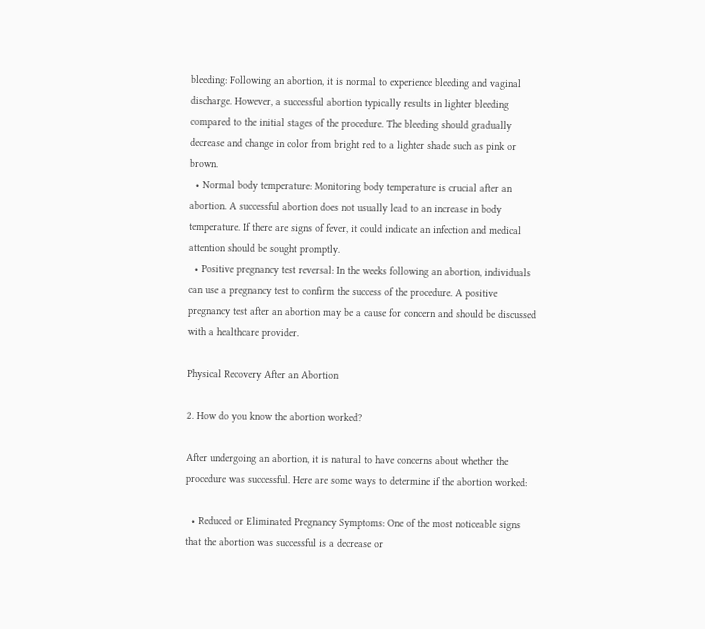bleeding: Following an abortion, it is normal to experience bleeding and vaginal discharge. However, a successful abortion typically results in lighter bleeding compared to the initial stages of the procedure. The bleeding should gradually decrease and change in color from bright red to a lighter shade such as pink or brown.
  • Normal body temperature: Monitoring body temperature is crucial after an abortion. A successful abortion does not usually lead to an increase in body temperature. If there are signs of fever, it could indicate an infection and medical attention should be sought promptly.
  • Positive pregnancy test reversal: In the weeks following an abortion, individuals can use a pregnancy test to confirm the success of the procedure. A positive pregnancy test after an abortion may be a cause for concern and should be discussed with a healthcare provider.

Physical Recovery After an Abortion

2. How do you know the abortion worked?

After undergoing an abortion, it is natural to have concerns about whether the procedure was successful. Here are some ways to determine if the abortion worked:

  • Reduced or Eliminated Pregnancy Symptoms: One of the most noticeable signs that the abortion was successful is a decrease or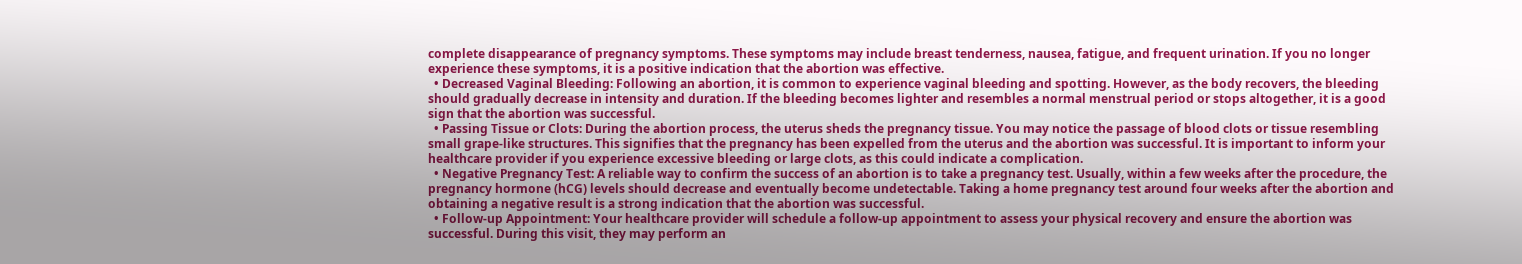complete disappearance of pregnancy symptoms. These symptoms may include breast tenderness, nausea, fatigue, and frequent urination. If you no longer experience these symptoms, it is a positive indication that the abortion was effective.
  • Decreased Vaginal Bleeding: Following an abortion, it is common to experience vaginal bleeding and spotting. However, as the body recovers, the bleeding should gradually decrease in intensity and duration. If the bleeding becomes lighter and resembles a normal menstrual period or stops altogether, it is a good sign that the abortion was successful.
  • Passing Tissue or Clots: During the abortion process, the uterus sheds the pregnancy tissue. You may notice the passage of blood clots or tissue resembling small grape-like structures. This signifies that the pregnancy has been expelled from the uterus and the abortion was successful. It is important to inform your healthcare provider if you experience excessive bleeding or large clots, as this could indicate a complication.
  • Negative Pregnancy Test: A reliable way to confirm the success of an abortion is to take a pregnancy test. Usually, within a few weeks after the procedure, the pregnancy hormone (hCG) levels should decrease and eventually become undetectable. Taking a home pregnancy test around four weeks after the abortion and obtaining a negative result is a strong indication that the abortion was successful.
  • Follow-up Appointment: Your healthcare provider will schedule a follow-up appointment to assess your physical recovery and ensure the abortion was successful. During this visit, they may perform an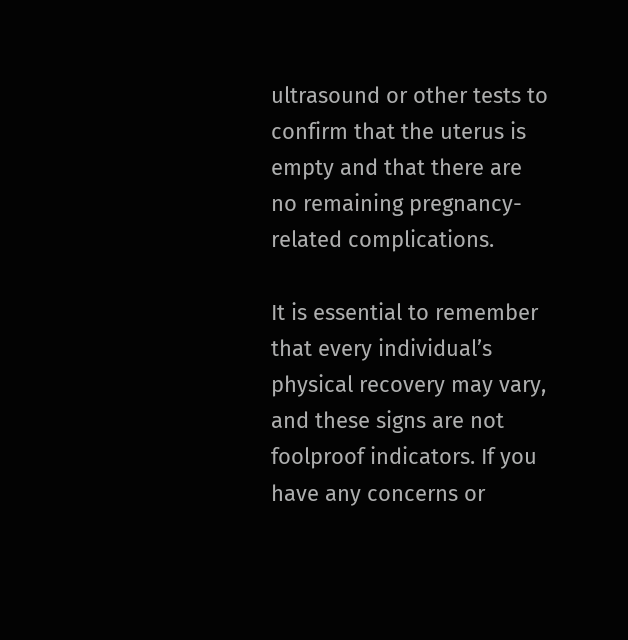ultrasound or other tests to confirm that the uterus is empty and that there are no remaining pregnancy-related complications.

It is essential to remember that every individual’s physical recovery may vary, and these signs are not foolproof indicators. If you have any concerns or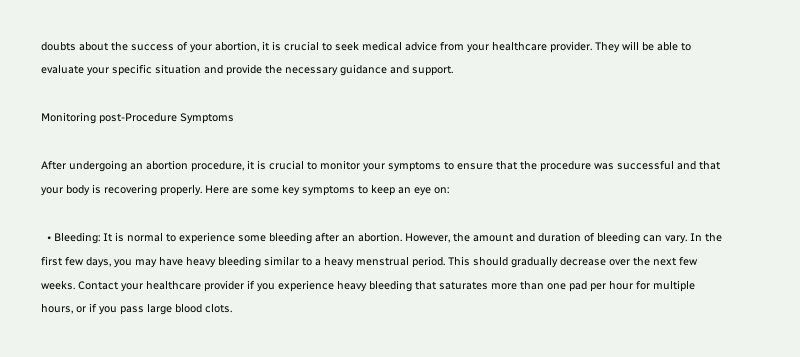doubts about the success of your abortion, it is crucial to seek medical advice from your healthcare provider. They will be able to evaluate your specific situation and provide the necessary guidance and support.

Monitoring post-Procedure Symptoms

After undergoing an abortion procedure, it is crucial to monitor your symptoms to ensure that the procedure was successful and that your body is recovering properly. Here are some key symptoms to keep an eye on:

  • Bleeding: It is normal to experience some bleeding after an abortion. However, the amount and duration of bleeding can vary. In the first few days, you may have heavy bleeding similar to a heavy menstrual period. This should gradually decrease over the next few weeks. Contact your healthcare provider if you experience heavy bleeding that saturates more than one pad per hour for multiple hours, or if you pass large blood clots.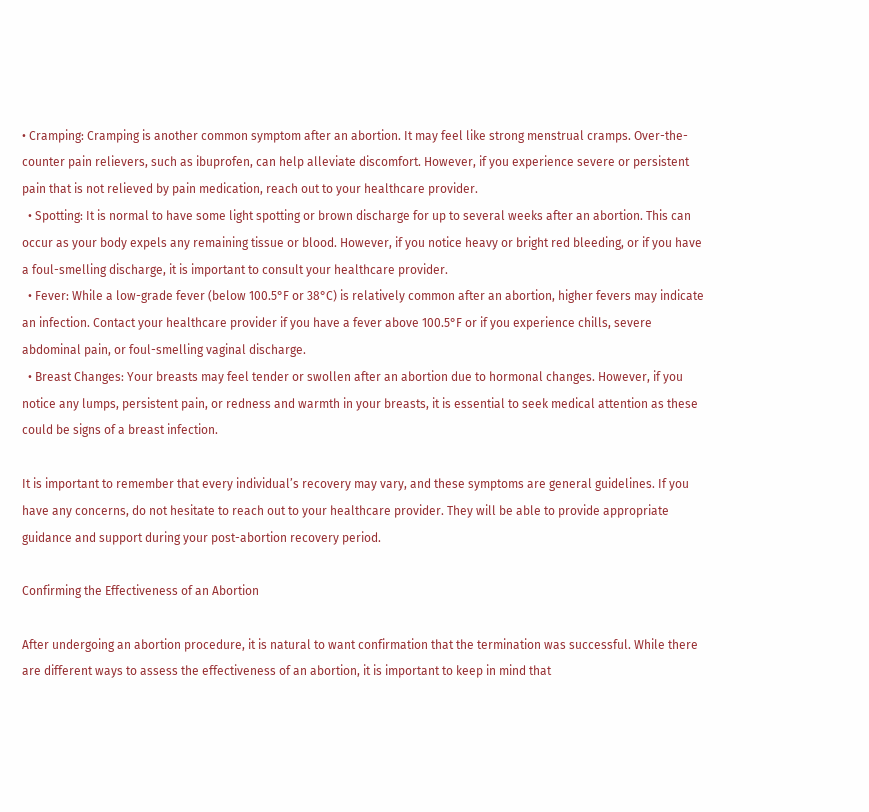• Cramping: Cramping is another common symptom after an abortion. It may feel like strong menstrual cramps. Over-the-counter pain relievers, such as ibuprofen, can help alleviate discomfort. However, if you experience severe or persistent pain that is not relieved by pain medication, reach out to your healthcare provider.
  • Spotting: It is normal to have some light spotting or brown discharge for up to several weeks after an abortion. This can occur as your body expels any remaining tissue or blood. However, if you notice heavy or bright red bleeding, or if you have a foul-smelling discharge, it is important to consult your healthcare provider.
  • Fever: While a low-grade fever (below 100.5°F or 38°C) is relatively common after an abortion, higher fevers may indicate an infection. Contact your healthcare provider if you have a fever above 100.5°F or if you experience chills, severe abdominal pain, or foul-smelling vaginal discharge.
  • Breast Changes: Your breasts may feel tender or swollen after an abortion due to hormonal changes. However, if you notice any lumps, persistent pain, or redness and warmth in your breasts, it is essential to seek medical attention as these could be signs of a breast infection.

It is important to remember that every individual’s recovery may vary, and these symptoms are general guidelines. If you have any concerns, do not hesitate to reach out to your healthcare provider. They will be able to provide appropriate guidance and support during your post-abortion recovery period.

Confirming the Effectiveness of an Abortion

After undergoing an abortion procedure, it is natural to want confirmation that the termination was successful. While there are different ways to assess the effectiveness of an abortion, it is important to keep in mind that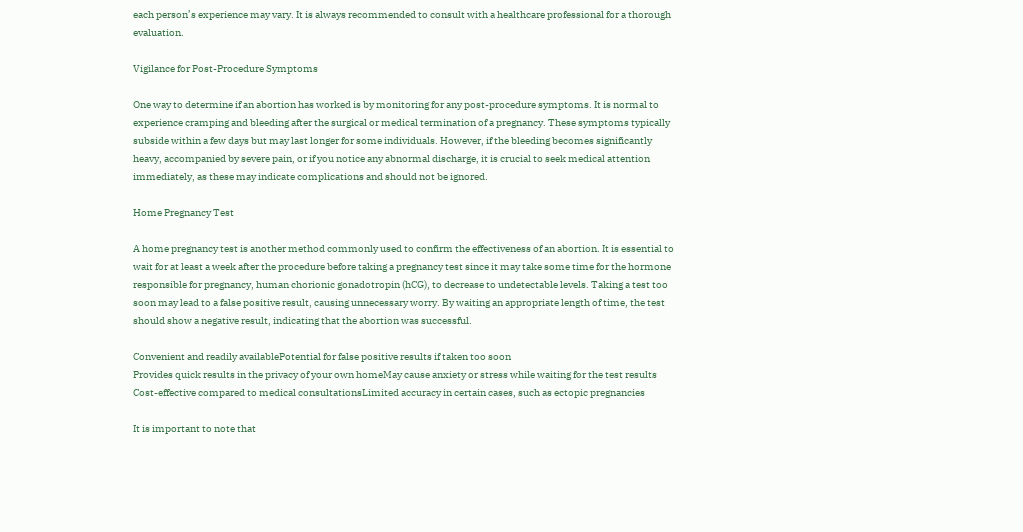each person’s experience may vary. It is always recommended to consult with a healthcare professional for a thorough evaluation.

Vigilance for Post-Procedure Symptoms

One way to determine if an abortion has worked is by monitoring for any post-procedure symptoms. It is normal to experience cramping and bleeding after the surgical or medical termination of a pregnancy. These symptoms typically subside within a few days but may last longer for some individuals. However, if the bleeding becomes significantly heavy, accompanied by severe pain, or if you notice any abnormal discharge, it is crucial to seek medical attention immediately, as these may indicate complications and should not be ignored.

Home Pregnancy Test

A home pregnancy test is another method commonly used to confirm the effectiveness of an abortion. It is essential to wait for at least a week after the procedure before taking a pregnancy test since it may take some time for the hormone responsible for pregnancy, human chorionic gonadotropin (hCG), to decrease to undetectable levels. Taking a test too soon may lead to a false positive result, causing unnecessary worry. By waiting an appropriate length of time, the test should show a negative result, indicating that the abortion was successful.

Convenient and readily availablePotential for false positive results if taken too soon
Provides quick results in the privacy of your own homeMay cause anxiety or stress while waiting for the test results
Cost-effective compared to medical consultationsLimited accuracy in certain cases, such as ectopic pregnancies

It is important to note that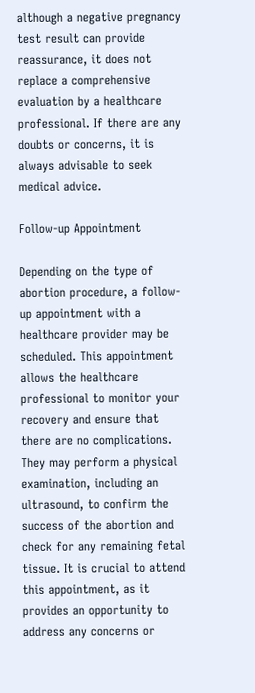although a negative pregnancy test result can provide reassurance, it does not replace a comprehensive evaluation by a healthcare professional. If there are any doubts or concerns, it is always advisable to seek medical advice.

Follow-up Appointment

Depending on the type of abortion procedure, a follow-up appointment with a healthcare provider may be scheduled. This appointment allows the healthcare professional to monitor your recovery and ensure that there are no complications. They may perform a physical examination, including an ultrasound, to confirm the success of the abortion and check for any remaining fetal tissue. It is crucial to attend this appointment, as it provides an opportunity to address any concerns or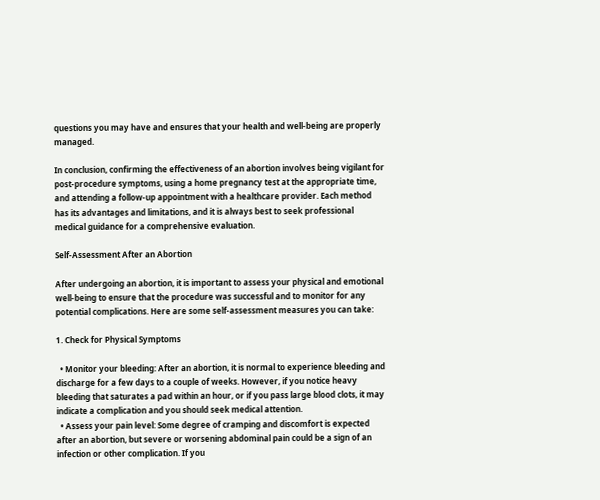questions you may have and ensures that your health and well-being are properly managed.

In conclusion, confirming the effectiveness of an abortion involves being vigilant for post-procedure symptoms, using a home pregnancy test at the appropriate time, and attending a follow-up appointment with a healthcare provider. Each method has its advantages and limitations, and it is always best to seek professional medical guidance for a comprehensive evaluation.

Self-Assessment After an Abortion

After undergoing an abortion, it is important to assess your physical and emotional well-being to ensure that the procedure was successful and to monitor for any potential complications. Here are some self-assessment measures you can take:

1. Check for Physical Symptoms

  • Monitor your bleeding: After an abortion, it is normal to experience bleeding and discharge for a few days to a couple of weeks. However, if you notice heavy bleeding that saturates a pad within an hour, or if you pass large blood clots, it may indicate a complication and you should seek medical attention.
  • Assess your pain level: Some degree of cramping and discomfort is expected after an abortion, but severe or worsening abdominal pain could be a sign of an infection or other complication. If you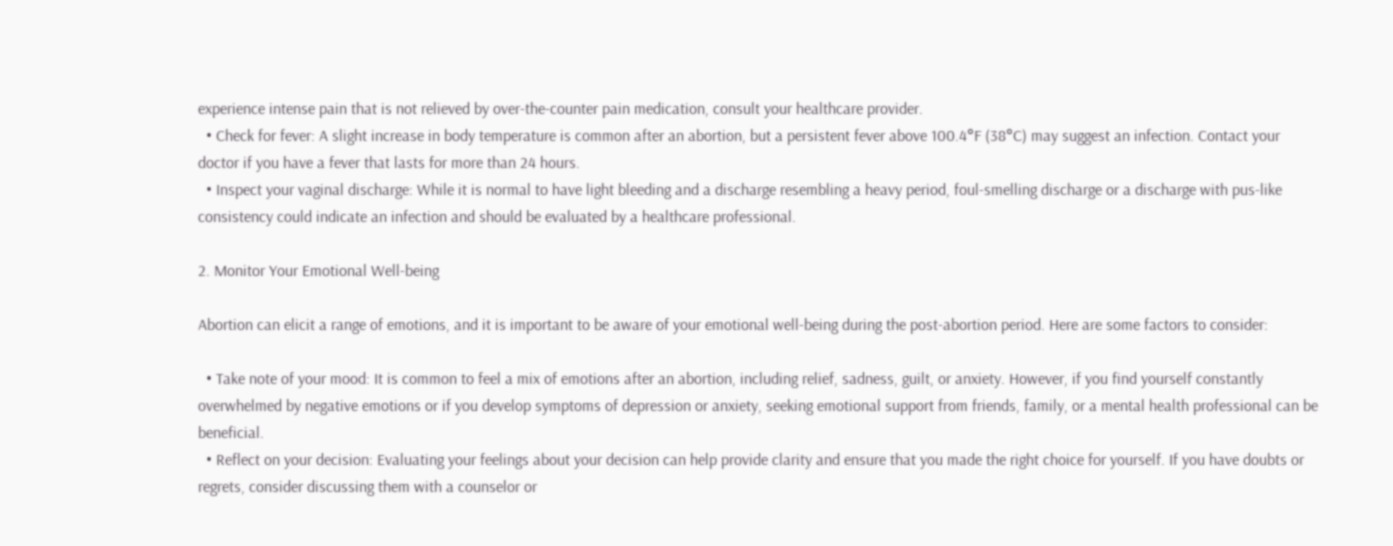experience intense pain that is not relieved by over-the-counter pain medication, consult your healthcare provider.
  • Check for fever: A slight increase in body temperature is common after an abortion, but a persistent fever above 100.4°F (38°C) may suggest an infection. Contact your doctor if you have a fever that lasts for more than 24 hours.
  • Inspect your vaginal discharge: While it is normal to have light bleeding and a discharge resembling a heavy period, foul-smelling discharge or a discharge with pus-like consistency could indicate an infection and should be evaluated by a healthcare professional.

2. Monitor Your Emotional Well-being

Abortion can elicit a range of emotions, and it is important to be aware of your emotional well-being during the post-abortion period. Here are some factors to consider:

  • Take note of your mood: It is common to feel a mix of emotions after an abortion, including relief, sadness, guilt, or anxiety. However, if you find yourself constantly overwhelmed by negative emotions or if you develop symptoms of depression or anxiety, seeking emotional support from friends, family, or a mental health professional can be beneficial.
  • Reflect on your decision: Evaluating your feelings about your decision can help provide clarity and ensure that you made the right choice for yourself. If you have doubts or regrets, consider discussing them with a counselor or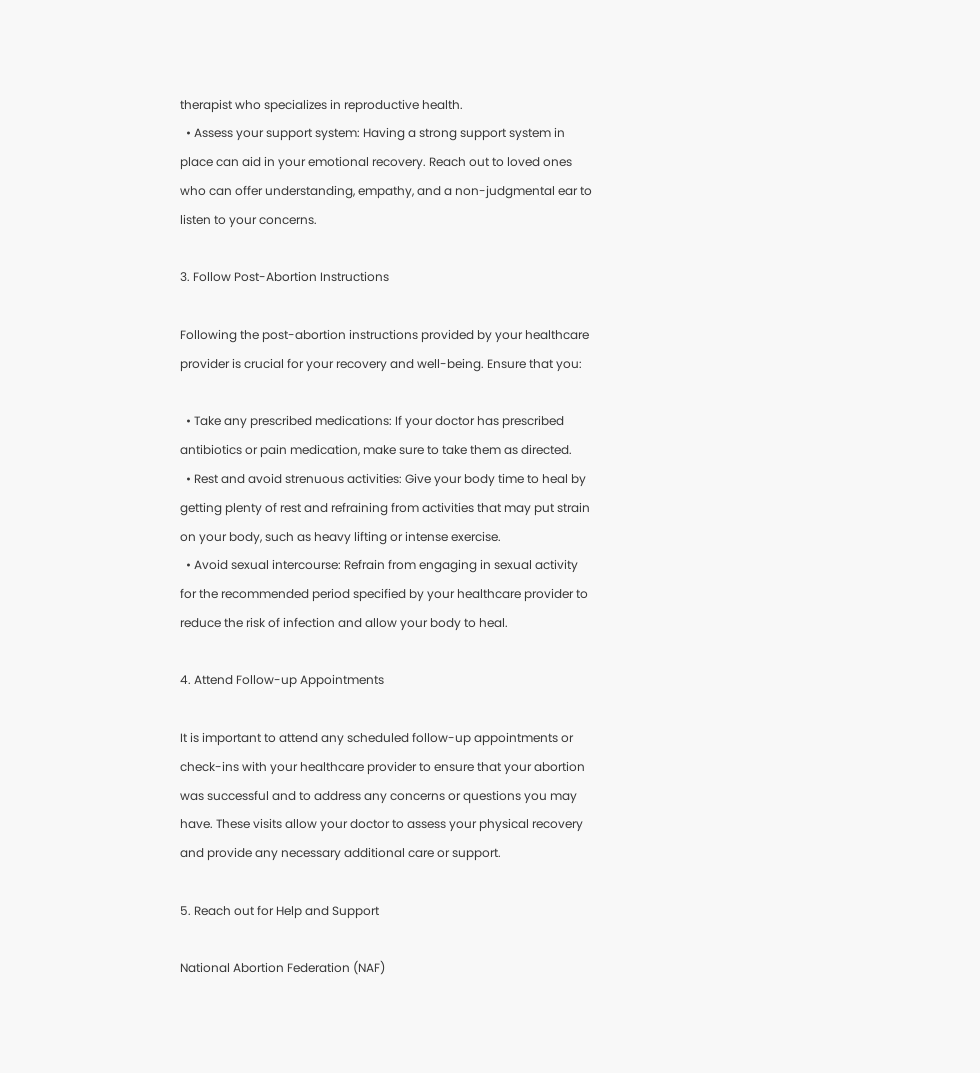therapist who specializes in reproductive health.
  • Assess your support system: Having a strong support system in place can aid in your emotional recovery. Reach out to loved ones who can offer understanding, empathy, and a non-judgmental ear to listen to your concerns.

3. Follow Post-Abortion Instructions

Following the post-abortion instructions provided by your healthcare provider is crucial for your recovery and well-being. Ensure that you:

  • Take any prescribed medications: If your doctor has prescribed antibiotics or pain medication, make sure to take them as directed.
  • Rest and avoid strenuous activities: Give your body time to heal by getting plenty of rest and refraining from activities that may put strain on your body, such as heavy lifting or intense exercise.
  • Avoid sexual intercourse: Refrain from engaging in sexual activity for the recommended period specified by your healthcare provider to reduce the risk of infection and allow your body to heal.

4. Attend Follow-up Appointments

It is important to attend any scheduled follow-up appointments or check-ins with your healthcare provider to ensure that your abortion was successful and to address any concerns or questions you may have. These visits allow your doctor to assess your physical recovery and provide any necessary additional care or support.

5. Reach out for Help and Support

National Abortion Federation (NAF)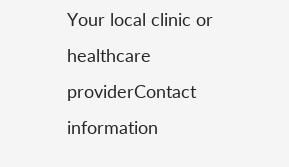Your local clinic or healthcare providerContact information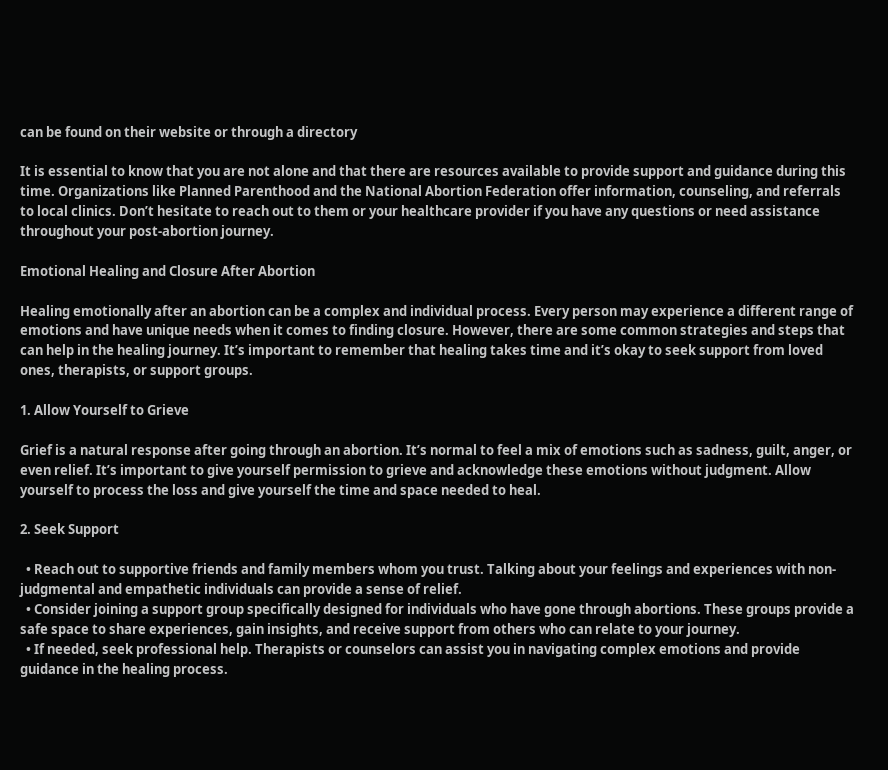can be found on their website or through a directory

It is essential to know that you are not alone and that there are resources available to provide support and guidance during this time. Organizations like Planned Parenthood and the National Abortion Federation offer information, counseling, and referrals to local clinics. Don’t hesitate to reach out to them or your healthcare provider if you have any questions or need assistance throughout your post-abortion journey.

Emotional Healing and Closure After Abortion

Healing emotionally after an abortion can be a complex and individual process. Every person may experience a different range of emotions and have unique needs when it comes to finding closure. However, there are some common strategies and steps that can help in the healing journey. It’s important to remember that healing takes time and it’s okay to seek support from loved ones, therapists, or support groups.

1. Allow Yourself to Grieve

Grief is a natural response after going through an abortion. It’s normal to feel a mix of emotions such as sadness, guilt, anger, or even relief. It’s important to give yourself permission to grieve and acknowledge these emotions without judgment. Allow yourself to process the loss and give yourself the time and space needed to heal.

2. Seek Support

  • Reach out to supportive friends and family members whom you trust. Talking about your feelings and experiences with non-judgmental and empathetic individuals can provide a sense of relief.
  • Consider joining a support group specifically designed for individuals who have gone through abortions. These groups provide a safe space to share experiences, gain insights, and receive support from others who can relate to your journey.
  • If needed, seek professional help. Therapists or counselors can assist you in navigating complex emotions and provide guidance in the healing process.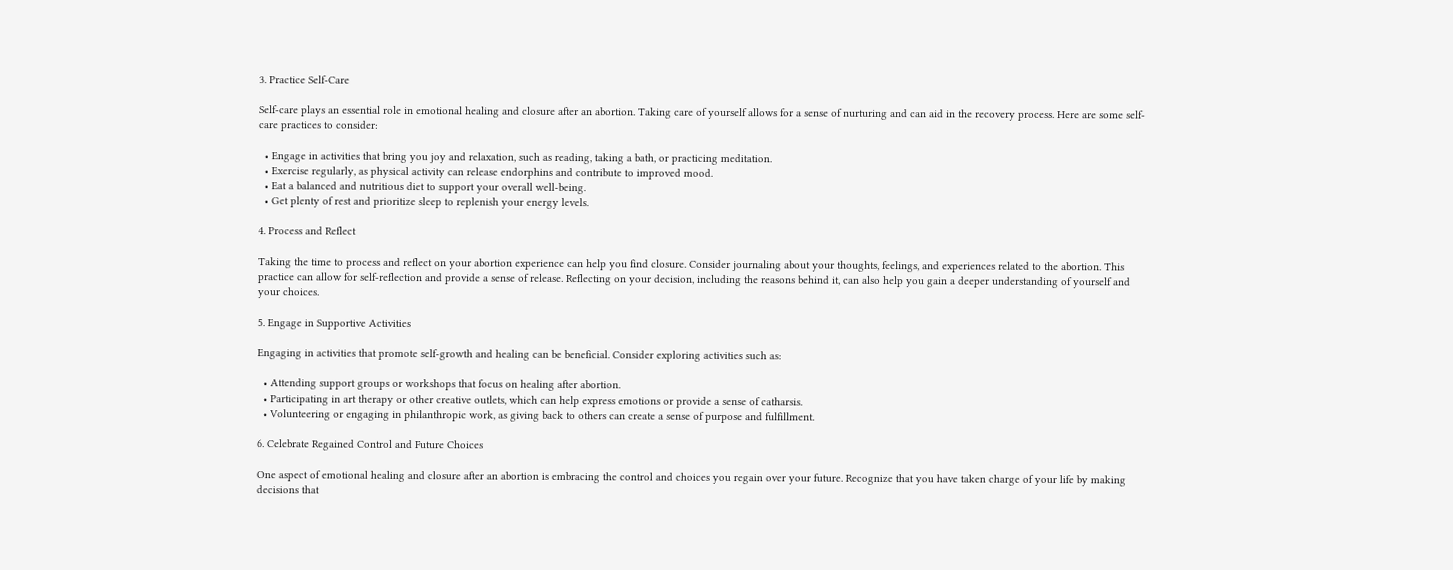3. Practice Self-Care

Self-care plays an essential role in emotional healing and closure after an abortion. Taking care of yourself allows for a sense of nurturing and can aid in the recovery process. Here are some self-care practices to consider:

  • Engage in activities that bring you joy and relaxation, such as reading, taking a bath, or practicing meditation.
  • Exercise regularly, as physical activity can release endorphins and contribute to improved mood.
  • Eat a balanced and nutritious diet to support your overall well-being.
  • Get plenty of rest and prioritize sleep to replenish your energy levels.

4. Process and Reflect

Taking the time to process and reflect on your abortion experience can help you find closure. Consider journaling about your thoughts, feelings, and experiences related to the abortion. This practice can allow for self-reflection and provide a sense of release. Reflecting on your decision, including the reasons behind it, can also help you gain a deeper understanding of yourself and your choices.

5. Engage in Supportive Activities

Engaging in activities that promote self-growth and healing can be beneficial. Consider exploring activities such as:

  • Attending support groups or workshops that focus on healing after abortion.
  • Participating in art therapy or other creative outlets, which can help express emotions or provide a sense of catharsis.
  • Volunteering or engaging in philanthropic work, as giving back to others can create a sense of purpose and fulfillment.

6. Celebrate Regained Control and Future Choices

One aspect of emotional healing and closure after an abortion is embracing the control and choices you regain over your future. Recognize that you have taken charge of your life by making decisions that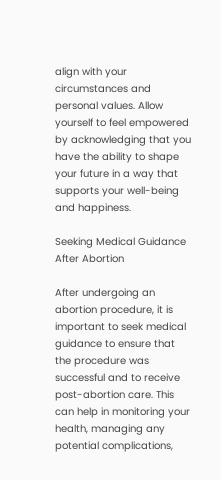align with your circumstances and personal values. Allow yourself to feel empowered by acknowledging that you have the ability to shape your future in a way that supports your well-being and happiness.

Seeking Medical Guidance After Abortion

After undergoing an abortion procedure, it is important to seek medical guidance to ensure that the procedure was successful and to receive post-abortion care. This can help in monitoring your health, managing any potential complications,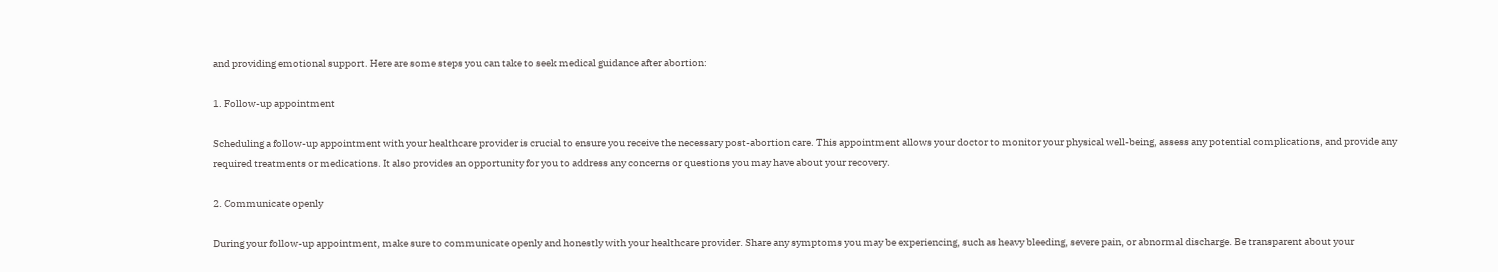and providing emotional support. Here are some steps you can take to seek medical guidance after abortion:

1. Follow-up appointment

Scheduling a follow-up appointment with your healthcare provider is crucial to ensure you receive the necessary post-abortion care. This appointment allows your doctor to monitor your physical well-being, assess any potential complications, and provide any required treatments or medications. It also provides an opportunity for you to address any concerns or questions you may have about your recovery.

2. Communicate openly

During your follow-up appointment, make sure to communicate openly and honestly with your healthcare provider. Share any symptoms you may be experiencing, such as heavy bleeding, severe pain, or abnormal discharge. Be transparent about your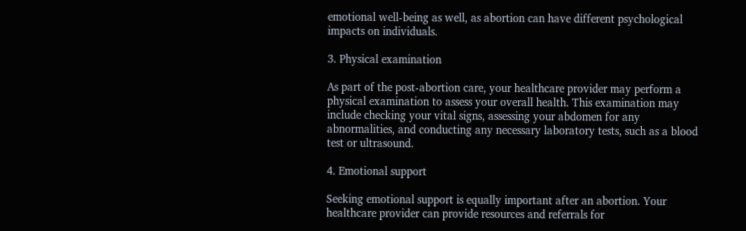emotional well-being as well, as abortion can have different psychological impacts on individuals.

3. Physical examination

As part of the post-abortion care, your healthcare provider may perform a physical examination to assess your overall health. This examination may include checking your vital signs, assessing your abdomen for any abnormalities, and conducting any necessary laboratory tests, such as a blood test or ultrasound.

4. Emotional support

Seeking emotional support is equally important after an abortion. Your healthcare provider can provide resources and referrals for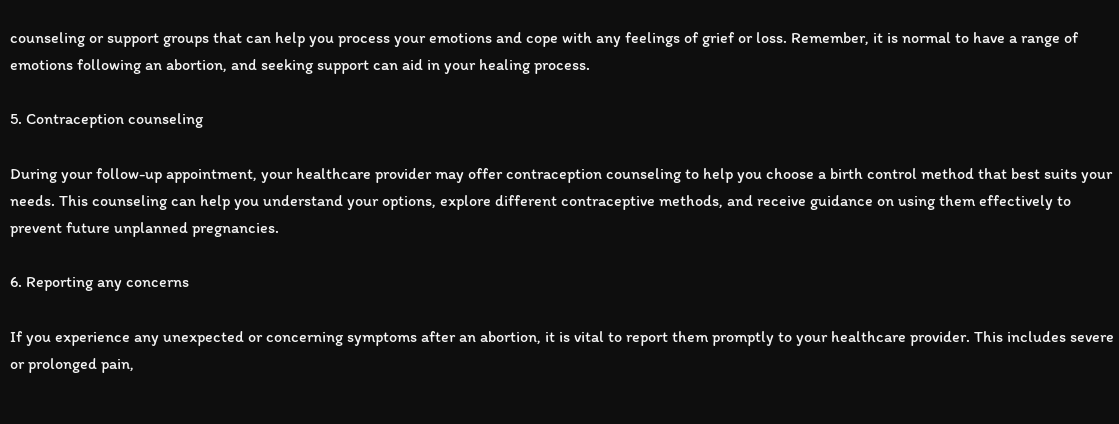counseling or support groups that can help you process your emotions and cope with any feelings of grief or loss. Remember, it is normal to have a range of emotions following an abortion, and seeking support can aid in your healing process.

5. Contraception counseling

During your follow-up appointment, your healthcare provider may offer contraception counseling to help you choose a birth control method that best suits your needs. This counseling can help you understand your options, explore different contraceptive methods, and receive guidance on using them effectively to prevent future unplanned pregnancies.

6. Reporting any concerns

If you experience any unexpected or concerning symptoms after an abortion, it is vital to report them promptly to your healthcare provider. This includes severe or prolonged pain,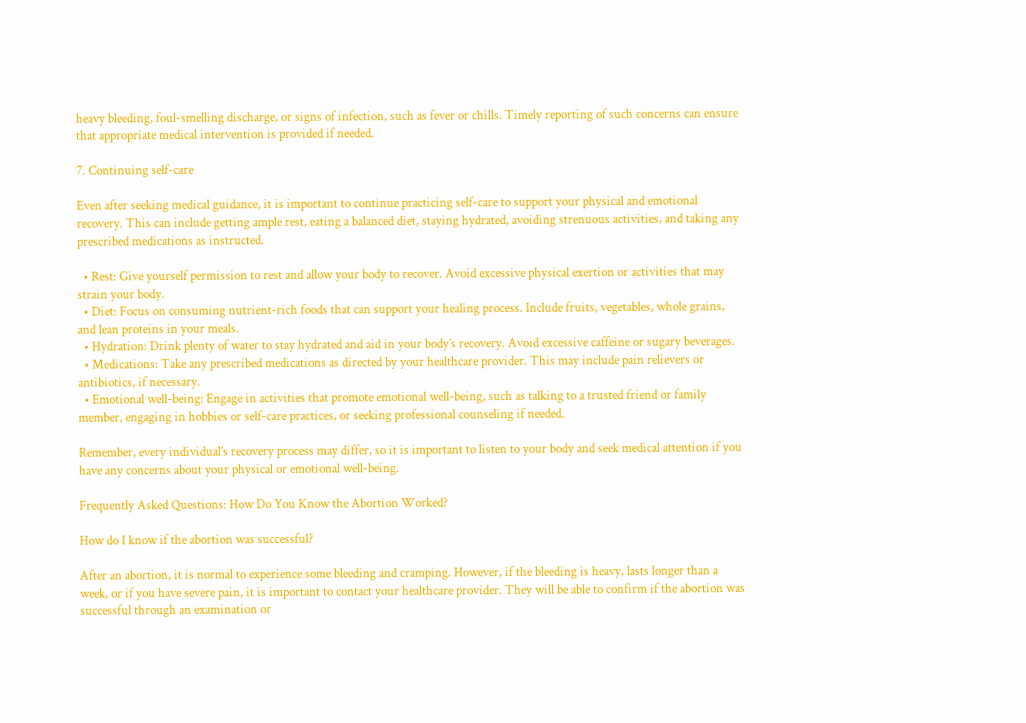heavy bleeding, foul-smelling discharge, or signs of infection, such as fever or chills. Timely reporting of such concerns can ensure that appropriate medical intervention is provided if needed.

7. Continuing self-care

Even after seeking medical guidance, it is important to continue practicing self-care to support your physical and emotional recovery. This can include getting ample rest, eating a balanced diet, staying hydrated, avoiding strenuous activities, and taking any prescribed medications as instructed.

  • Rest: Give yourself permission to rest and allow your body to recover. Avoid excessive physical exertion or activities that may strain your body.
  • Diet: Focus on consuming nutrient-rich foods that can support your healing process. Include fruits, vegetables, whole grains, and lean proteins in your meals.
  • Hydration: Drink plenty of water to stay hydrated and aid in your body’s recovery. Avoid excessive caffeine or sugary beverages.
  • Medications: Take any prescribed medications as directed by your healthcare provider. This may include pain relievers or antibiotics, if necessary.
  • Emotional well-being: Engage in activities that promote emotional well-being, such as talking to a trusted friend or family member, engaging in hobbies or self-care practices, or seeking professional counseling if needed.

Remember, every individual’s recovery process may differ, so it is important to listen to your body and seek medical attention if you have any concerns about your physical or emotional well-being.

Frequently Asked Questions: How Do You Know the Abortion Worked?

How do I know if the abortion was successful?

After an abortion, it is normal to experience some bleeding and cramping. However, if the bleeding is heavy, lasts longer than a week, or if you have severe pain, it is important to contact your healthcare provider. They will be able to confirm if the abortion was successful through an examination or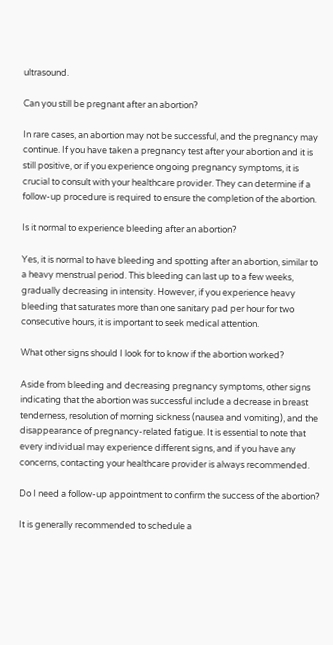ultrasound.

Can you still be pregnant after an abortion?

In rare cases, an abortion may not be successful, and the pregnancy may continue. If you have taken a pregnancy test after your abortion and it is still positive, or if you experience ongoing pregnancy symptoms, it is crucial to consult with your healthcare provider. They can determine if a follow-up procedure is required to ensure the completion of the abortion.

Is it normal to experience bleeding after an abortion?

Yes, it is normal to have bleeding and spotting after an abortion, similar to a heavy menstrual period. This bleeding can last up to a few weeks, gradually decreasing in intensity. However, if you experience heavy bleeding that saturates more than one sanitary pad per hour for two consecutive hours, it is important to seek medical attention.

What other signs should I look for to know if the abortion worked?

Aside from bleeding and decreasing pregnancy symptoms, other signs indicating that the abortion was successful include a decrease in breast tenderness, resolution of morning sickness (nausea and vomiting), and the disappearance of pregnancy-related fatigue. It is essential to note that every individual may experience different signs, and if you have any concerns, contacting your healthcare provider is always recommended.

Do I need a follow-up appointment to confirm the success of the abortion?

It is generally recommended to schedule a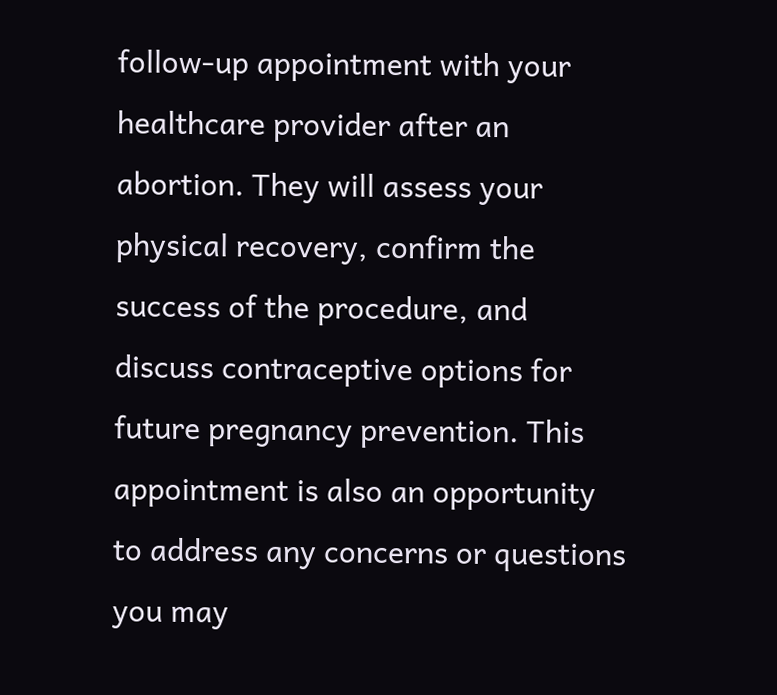follow-up appointment with your healthcare provider after an abortion. They will assess your physical recovery, confirm the success of the procedure, and discuss contraceptive options for future pregnancy prevention. This appointment is also an opportunity to address any concerns or questions you may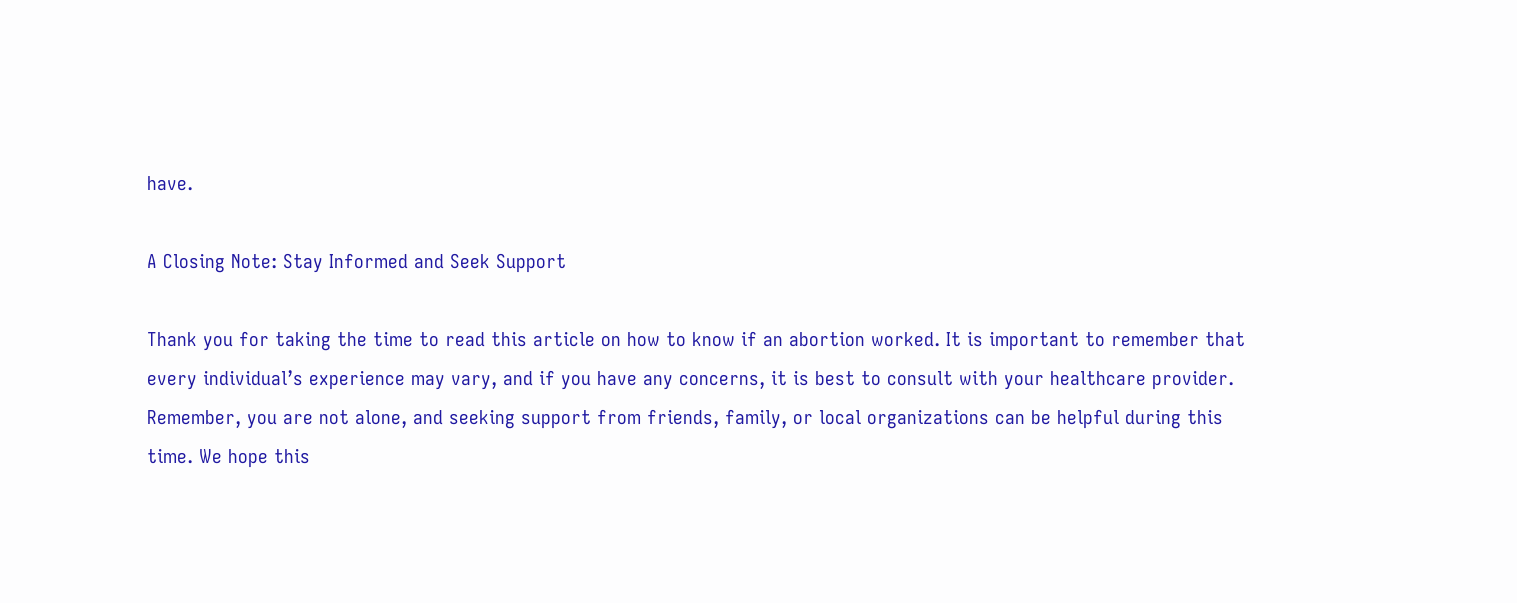have.

A Closing Note: Stay Informed and Seek Support

Thank you for taking the time to read this article on how to know if an abortion worked. It is important to remember that every individual’s experience may vary, and if you have any concerns, it is best to consult with your healthcare provider. Remember, you are not alone, and seeking support from friends, family, or local organizations can be helpful during this time. We hope this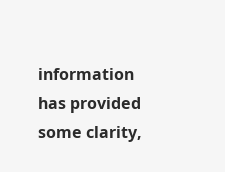information has provided some clarity,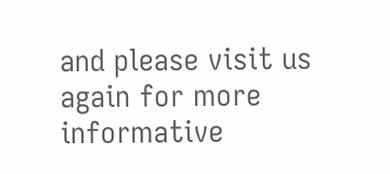and please visit us again for more informative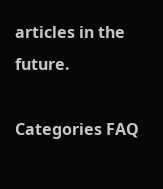articles in the future.

Categories FAQ